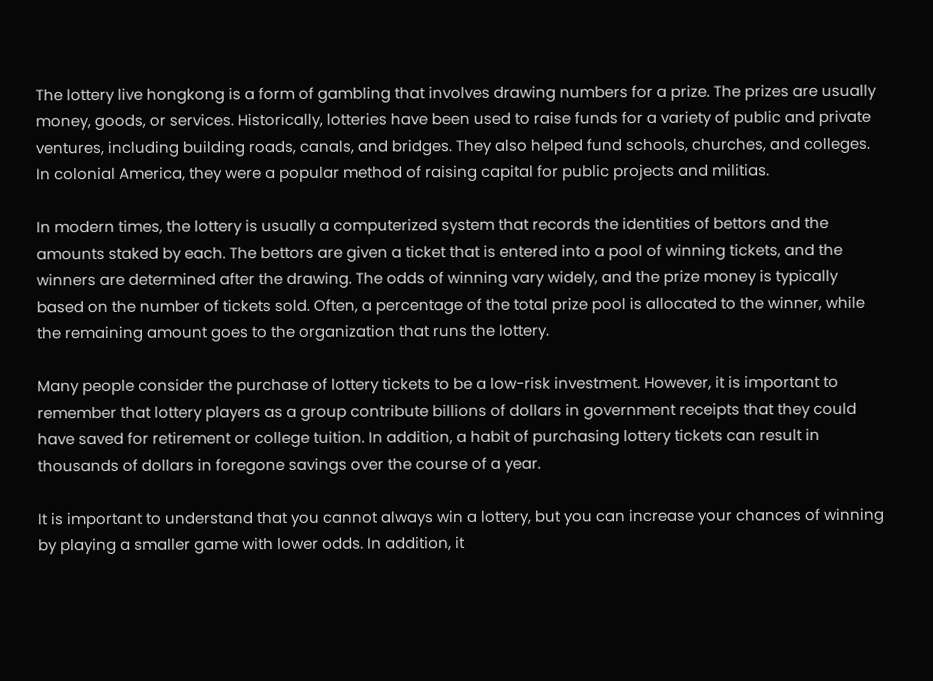The lottery live hongkong is a form of gambling that involves drawing numbers for a prize. The prizes are usually money, goods, or services. Historically, lotteries have been used to raise funds for a variety of public and private ventures, including building roads, canals, and bridges. They also helped fund schools, churches, and colleges. In colonial America, they were a popular method of raising capital for public projects and militias.

In modern times, the lottery is usually a computerized system that records the identities of bettors and the amounts staked by each. The bettors are given a ticket that is entered into a pool of winning tickets, and the winners are determined after the drawing. The odds of winning vary widely, and the prize money is typically based on the number of tickets sold. Often, a percentage of the total prize pool is allocated to the winner, while the remaining amount goes to the organization that runs the lottery.

Many people consider the purchase of lottery tickets to be a low-risk investment. However, it is important to remember that lottery players as a group contribute billions of dollars in government receipts that they could have saved for retirement or college tuition. In addition, a habit of purchasing lottery tickets can result in thousands of dollars in foregone savings over the course of a year.

It is important to understand that you cannot always win a lottery, but you can increase your chances of winning by playing a smaller game with lower odds. In addition, it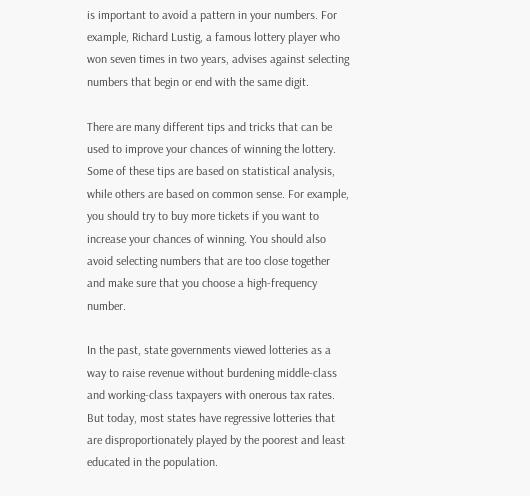is important to avoid a pattern in your numbers. For example, Richard Lustig, a famous lottery player who won seven times in two years, advises against selecting numbers that begin or end with the same digit.

There are many different tips and tricks that can be used to improve your chances of winning the lottery. Some of these tips are based on statistical analysis, while others are based on common sense. For example, you should try to buy more tickets if you want to increase your chances of winning. You should also avoid selecting numbers that are too close together and make sure that you choose a high-frequency number.

In the past, state governments viewed lotteries as a way to raise revenue without burdening middle-class and working-class taxpayers with onerous tax rates. But today, most states have regressive lotteries that are disproportionately played by the poorest and least educated in the population.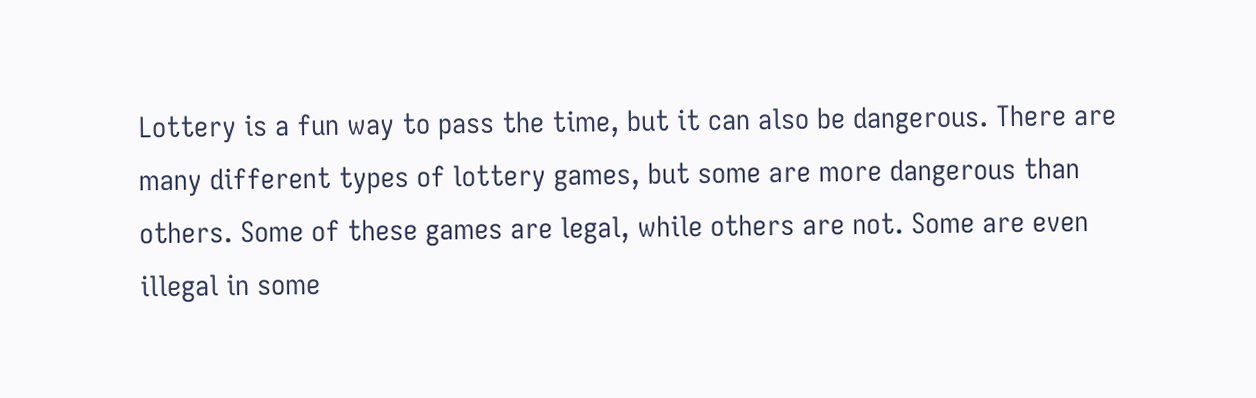Lottery is a fun way to pass the time, but it can also be dangerous. There are many different types of lottery games, but some are more dangerous than others. Some of these games are legal, while others are not. Some are even illegal in some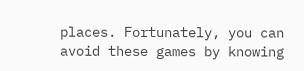places. Fortunately, you can avoid these games by knowing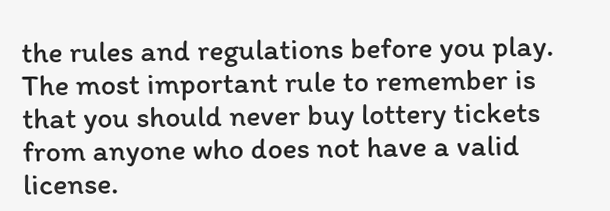the rules and regulations before you play. The most important rule to remember is that you should never buy lottery tickets from anyone who does not have a valid license.